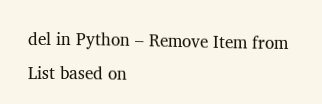del in Python – Remove Item from List based on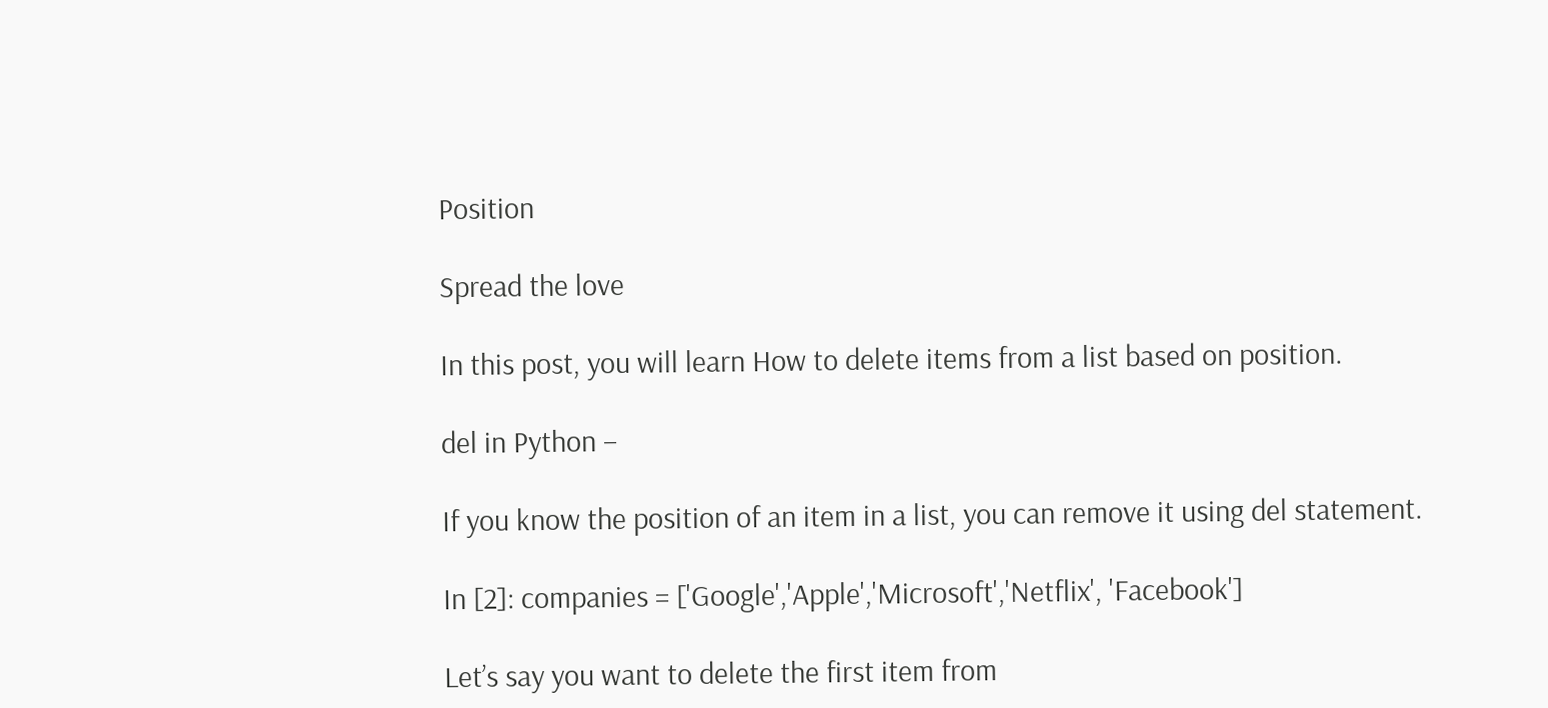Position

Spread the love

In this post, you will learn How to delete items from a list based on position.

del in Python –

If you know the position of an item in a list, you can remove it using del statement.

In [2]: companies = ['Google','Apple','Microsoft','Netflix', 'Facebook']

Let’s say you want to delete the first item from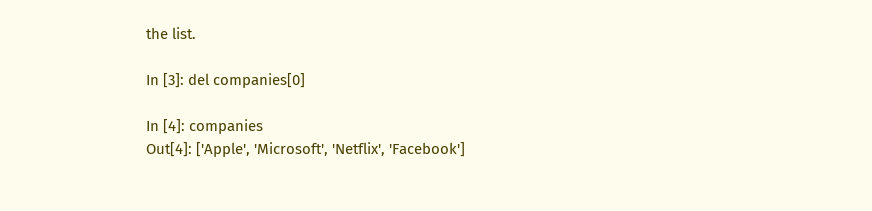the list.

In [3]: del companies[0]

In [4]: companies
Out[4]: ['Apple', 'Microsoft', 'Netflix', 'Facebook']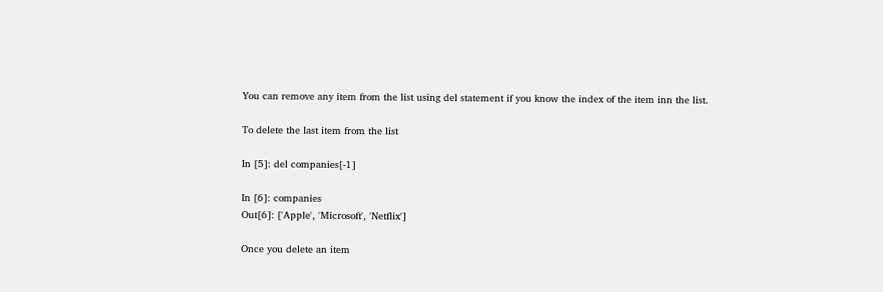You can remove any item from the list using del statement if you know the index of the item inn the list.

To delete the last item from the list

In [5]: del companies[-1]

In [6]: companies
Out[6]: ['Apple', 'Microsoft', 'Netflix']

Once you delete an item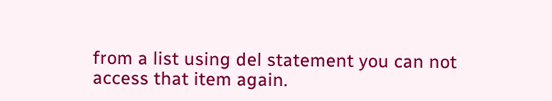from a list using del statement you can not access that item again.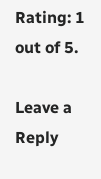Rating: 1 out of 5.

Leave a Reply